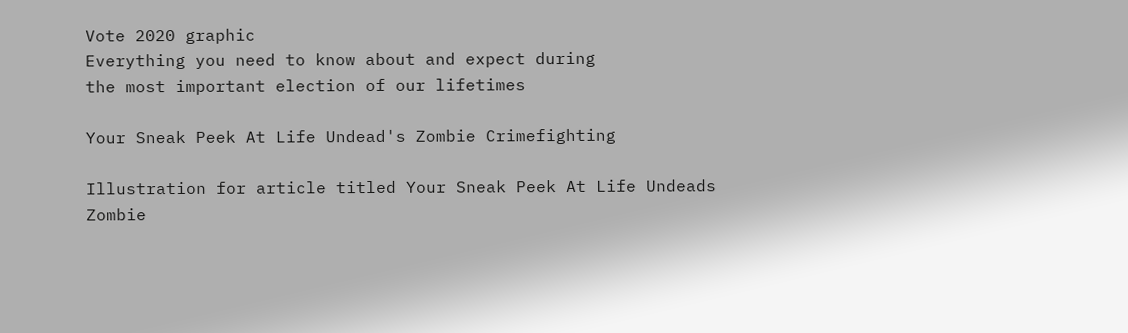Vote 2020 graphic
Everything you need to know about and expect during
the most important election of our lifetimes

Your Sneak Peek At Life Undead's Zombie Crimefighting

Illustration for article titled Your Sneak Peek At Life Undeads Zombie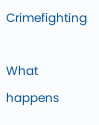Crimefighting

What happens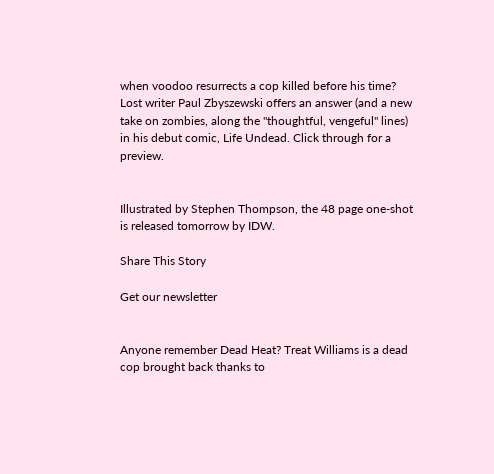when voodoo resurrects a cop killed before his time? Lost writer Paul Zbyszewski offers an answer (and a new take on zombies, along the "thoughtful, vengeful" lines) in his debut comic, Life Undead. Click through for a preview.


Illustrated by Stephen Thompson, the 48 page one-shot is released tomorrow by IDW.

Share This Story

Get our newsletter


Anyone remember Dead Heat? Treat Williams is a dead cop brought back thanks to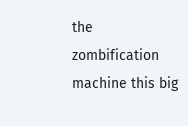the zombification machine this big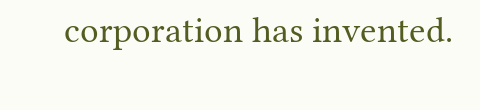corporation has invented.